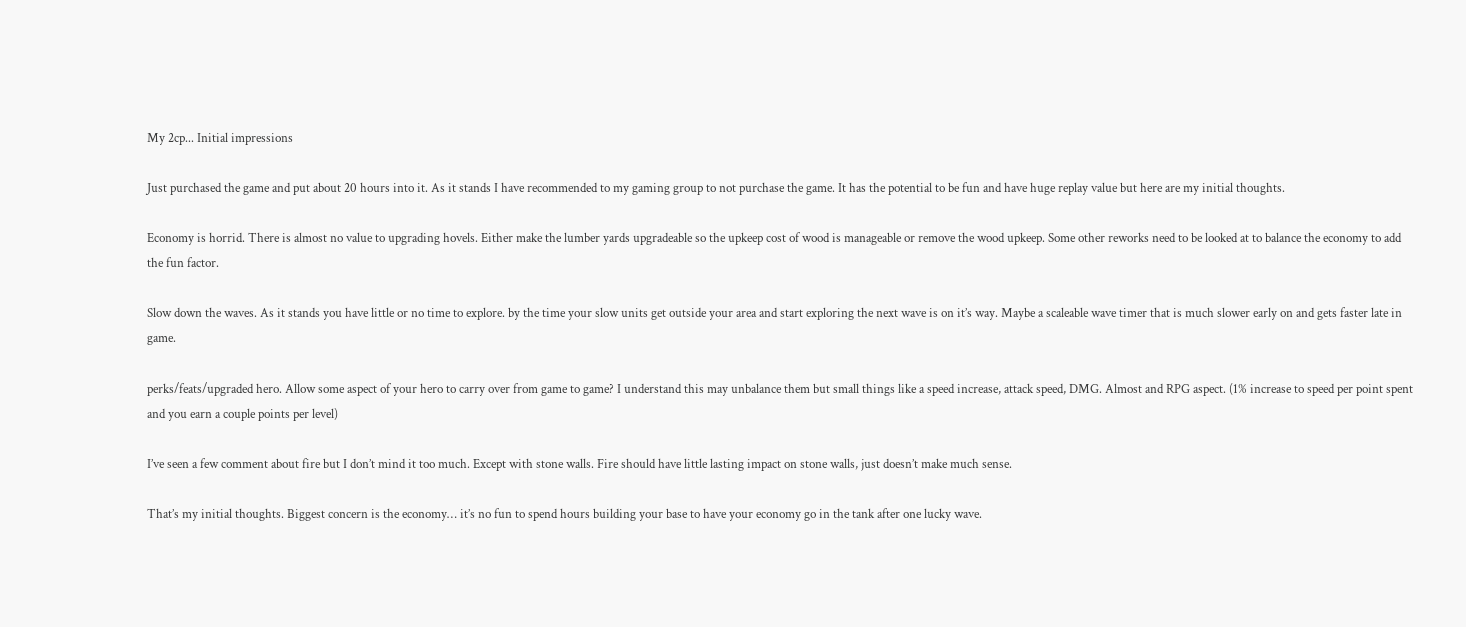My 2cp... Initial impressions

Just purchased the game and put about 20 hours into it. As it stands I have recommended to my gaming group to not purchase the game. It has the potential to be fun and have huge replay value but here are my initial thoughts.

Economy is horrid. There is almost no value to upgrading hovels. Either make the lumber yards upgradeable so the upkeep cost of wood is manageable or remove the wood upkeep. Some other reworks need to be looked at to balance the economy to add the fun factor.

Slow down the waves. As it stands you have little or no time to explore. by the time your slow units get outside your area and start exploring the next wave is on it’s way. Maybe a scaleable wave timer that is much slower early on and gets faster late in game.

perks/feats/upgraded hero. Allow some aspect of your hero to carry over from game to game? I understand this may unbalance them but small things like a speed increase, attack speed, DMG. Almost and RPG aspect. (1% increase to speed per point spent and you earn a couple points per level)

I’ve seen a few comment about fire but I don’t mind it too much. Except with stone walls. Fire should have little lasting impact on stone walls, just doesn’t make much sense.

That’s my initial thoughts. Biggest concern is the economy… it’s no fun to spend hours building your base to have your economy go in the tank after one lucky wave.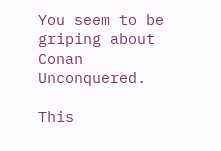You seem to be griping about Conan Unconquered.

This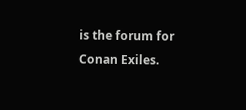is the forum for Conan Exiles.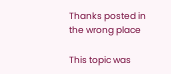Thanks posted in the wrong place

This topic was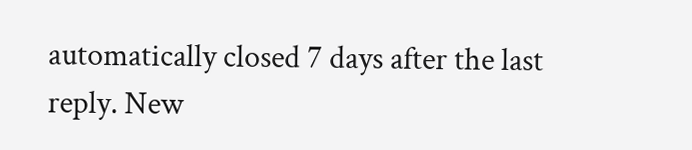automatically closed 7 days after the last reply. New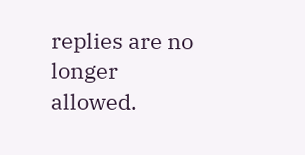replies are no longer allowed.